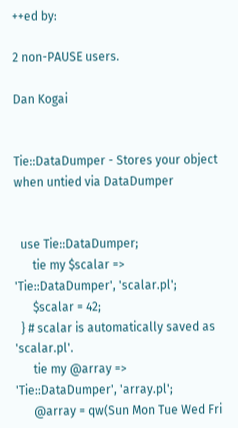++ed by:

2 non-PAUSE users.

Dan Kogai


Tie::DataDumper - Stores your object when untied via DataDumper


  use Tie::DataDumper;
      tie my $scalar => 'Tie::DataDumper', 'scalar.pl';
      $scalar = 42;
  } # scalar is automatically saved as 'scalar.pl'.
      tie my @array => 'Tie::DataDumper', 'array.pl';
      @array = qw(Sun Mon Tue Wed Fri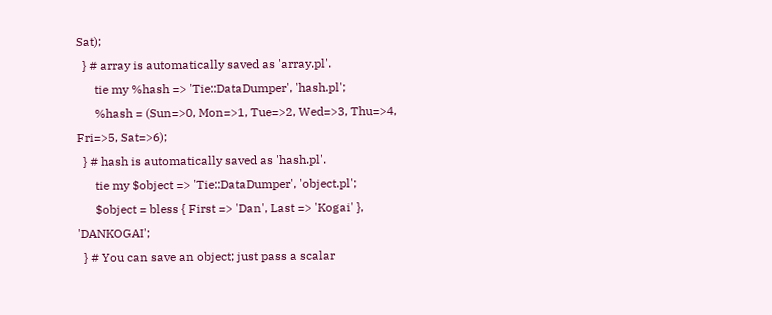Sat);
  } # array is automatically saved as 'array.pl'.
      tie my %hash => 'Tie::DataDumper', 'hash.pl';
      %hash = (Sun=>0, Mon=>1, Tue=>2, Wed=>3, Thu=>4, Fri=>5, Sat=>6);
  } # hash is automatically saved as 'hash.pl'.
      tie my $object => 'Tie::DataDumper', 'object.pl';
      $object = bless { First => 'Dan', Last => 'Kogai' }, 'DANKOGAI';
  } # You can save an object; just pass a scalar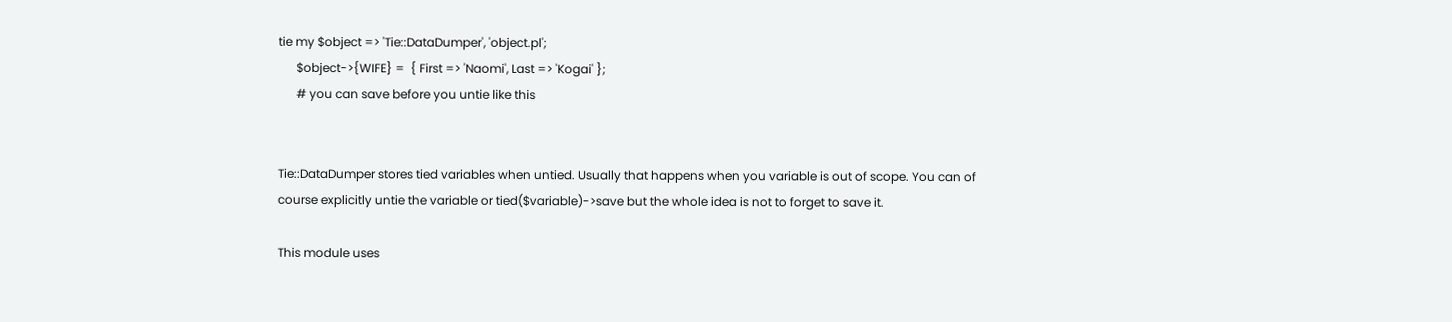tie my $object => 'Tie::DataDumper', 'object.pl';
      $object->{WIFE} =  { First => 'Naomi', Last => 'Kogai' };
      # you can save before you untie like this


Tie::DataDumper stores tied variables when untied. Usually that happens when you variable is out of scope. You can of course explicitly untie the variable or tied($variable)->save but the whole idea is not to forget to save it.

This module uses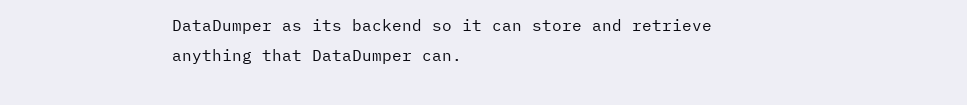DataDumper as its backend so it can store and retrieve anything that DataDumper can.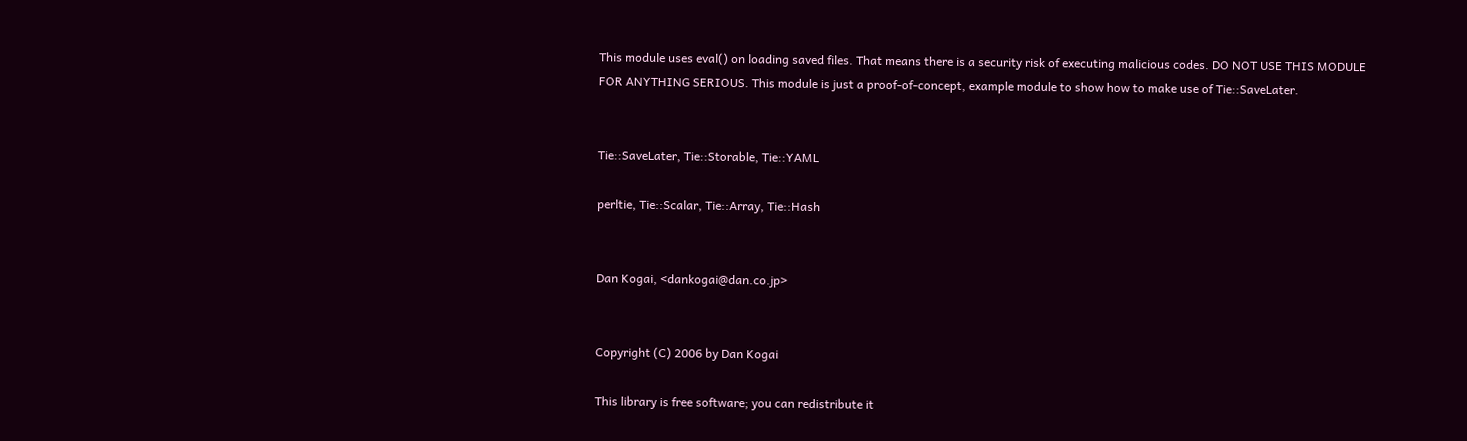This module uses eval() on loading saved files. That means there is a security risk of executing malicious codes. DO NOT USE THIS MODULE FOR ANYTHING SERIOUS. This module is just a proof-of-concept, example module to show how to make use of Tie::SaveLater.


Tie::SaveLater, Tie::Storable, Tie::YAML

perltie, Tie::Scalar, Tie::Array, Tie::Hash


Dan Kogai, <dankogai@dan.co.jp>


Copyright (C) 2006 by Dan Kogai

This library is free software; you can redistribute it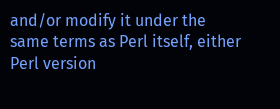and/or modify it under the same terms as Perl itself, either Perl version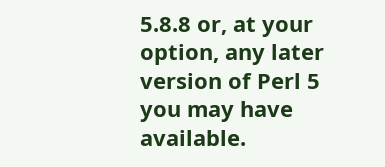5.8.8 or, at your option, any later version of Perl 5 you may have available.